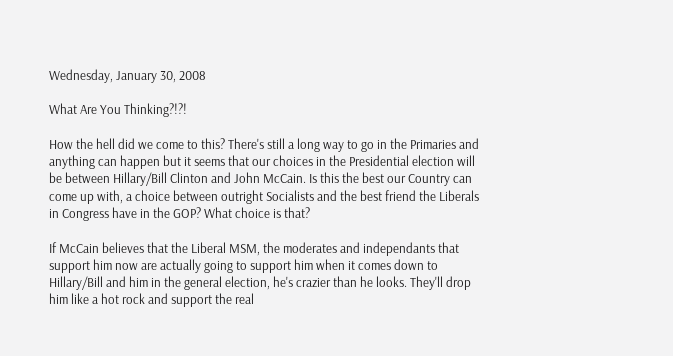Wednesday, January 30, 2008

What Are You Thinking?!?!

How the hell did we come to this? There's still a long way to go in the Primaries and anything can happen but it seems that our choices in the Presidential election will be between Hillary/Bill Clinton and John McCain. Is this the best our Country can come up with, a choice between outright Socialists and the best friend the Liberals in Congress have in the GOP? What choice is that?

If McCain believes that the Liberal MSM, the moderates and independants that support him now are actually going to support him when it comes down to Hillary/Bill and him in the general election, he's crazier than he looks. They'll drop him like a hot rock and support the real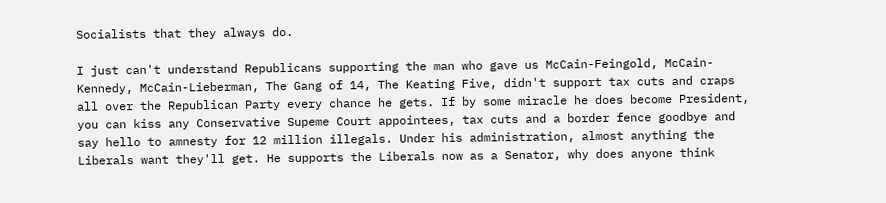Socialists that they always do.

I just can't understand Republicans supporting the man who gave us McCain-Feingold, McCain-Kennedy, McCain-Lieberman, The Gang of 14, The Keating Five, didn't support tax cuts and craps all over the Republican Party every chance he gets. If by some miracle he does become President, you can kiss any Conservative Supeme Court appointees, tax cuts and a border fence goodbye and say hello to amnesty for 12 million illegals. Under his administration, almost anything the Liberals want they'll get. He supports the Liberals now as a Senator, why does anyone think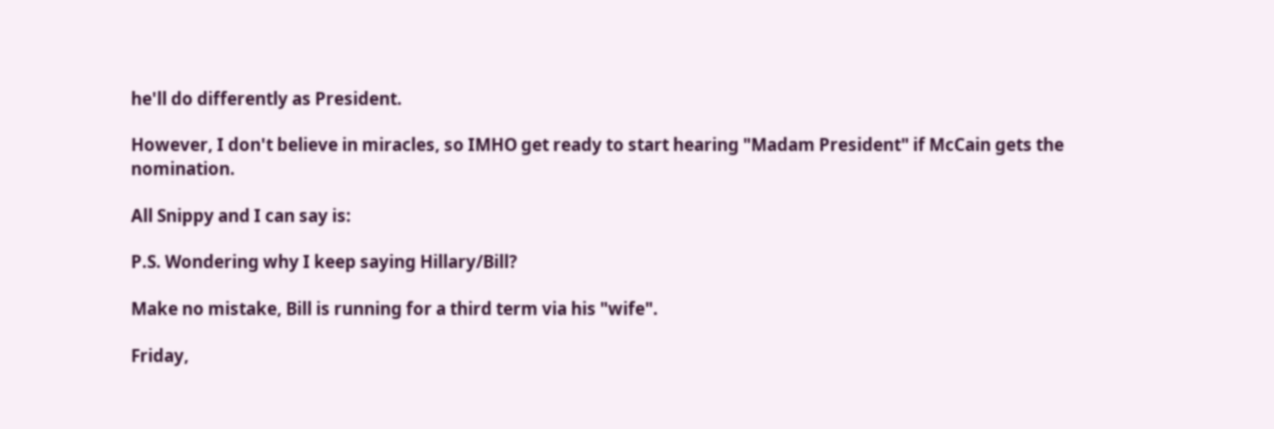he'll do differently as President.

However, I don't believe in miracles, so IMHO get ready to start hearing "Madam President" if McCain gets the nomination.

All Snippy and I can say is:

P.S. Wondering why I keep saying Hillary/Bill?

Make no mistake, Bill is running for a third term via his "wife".

Friday,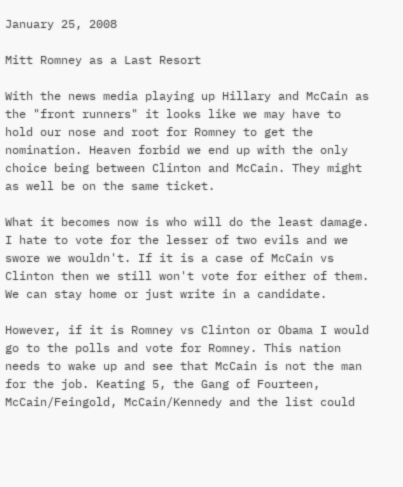January 25, 2008

Mitt Romney as a Last Resort

With the news media playing up Hillary and McCain as the "front runners" it looks like we may have to hold our nose and root for Romney to get the nomination. Heaven forbid we end up with the only choice being between Clinton and McCain. They might as well be on the same ticket.

What it becomes now is who will do the least damage. I hate to vote for the lesser of two evils and we swore we wouldn't. If it is a case of McCain vs Clinton then we still won't vote for either of them. We can stay home or just write in a candidate.

However, if it is Romney vs Clinton or Obama I would go to the polls and vote for Romney. This nation needs to wake up and see that McCain is not the man for the job. Keating 5, the Gang of Fourteen, McCain/Feingold, McCain/Kennedy and the list could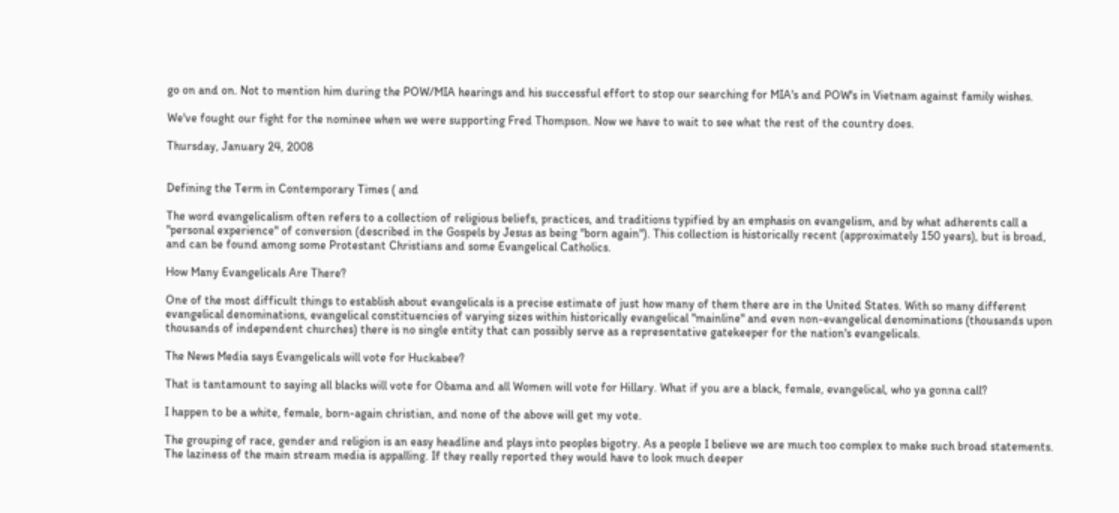go on and on. Not to mention him during the POW/MIA hearings and his successful effort to stop our searching for MIA's and POW's in Vietnam against family wishes.

We've fought our fight for the nominee when we were supporting Fred Thompson. Now we have to wait to see what the rest of the country does.

Thursday, January 24, 2008


Defining the Term in Contemporary Times ( and

The word evangelicalism often refers to a collection of religious beliefs, practices, and traditions typified by an emphasis on evangelism, and by what adherents call a "personal experience" of conversion (described in the Gospels by Jesus as being "born again"). This collection is historically recent (approximately 150 years), but is broad, and can be found among some Protestant Christians and some Evangelical Catholics.

How Many Evangelicals Are There?

One of the most difficult things to establish about evangelicals is a precise estimate of just how many of them there are in the United States. With so many different evangelical denominations, evangelical constituencies of varying sizes within historically evangelical "mainline" and even non-evangelical denominations (thousands upon thousands of independent churches) there is no single entity that can possibly serve as a representative gatekeeper for the nation's evangelicals.

The News Media says Evangelicals will vote for Huckabee?

That is tantamount to saying all blacks will vote for Obama and all Women will vote for Hillary. What if you are a black, female, evangelical, who ya gonna call?

I happen to be a white, female, born-again christian, and none of the above will get my vote.

The grouping of race, gender and religion is an easy headline and plays into peoples bigotry. As a people I believe we are much too complex to make such broad statements. The laziness of the main stream media is appalling. If they really reported they would have to look much deeper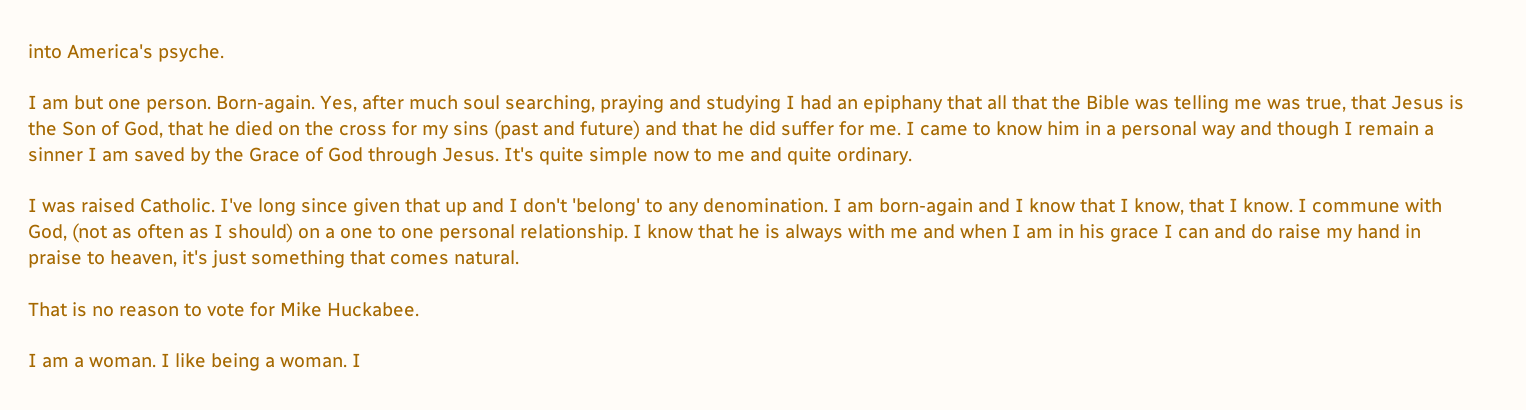into America's psyche.

I am but one person. Born-again. Yes, after much soul searching, praying and studying I had an epiphany that all that the Bible was telling me was true, that Jesus is the Son of God, that he died on the cross for my sins (past and future) and that he did suffer for me. I came to know him in a personal way and though I remain a sinner I am saved by the Grace of God through Jesus. It's quite simple now to me and quite ordinary.

I was raised Catholic. I've long since given that up and I don't 'belong' to any denomination. I am born-again and I know that I know, that I know. I commune with God, (not as often as I should) on a one to one personal relationship. I know that he is always with me and when I am in his grace I can and do raise my hand in praise to heaven, it's just something that comes natural.

That is no reason to vote for Mike Huckabee.

I am a woman. I like being a woman. I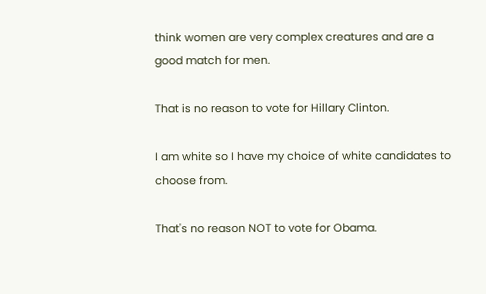think women are very complex creatures and are a good match for men.

That is no reason to vote for Hillary Clinton.

I am white so I have my choice of white candidates to choose from.

That's no reason NOT to vote for Obama.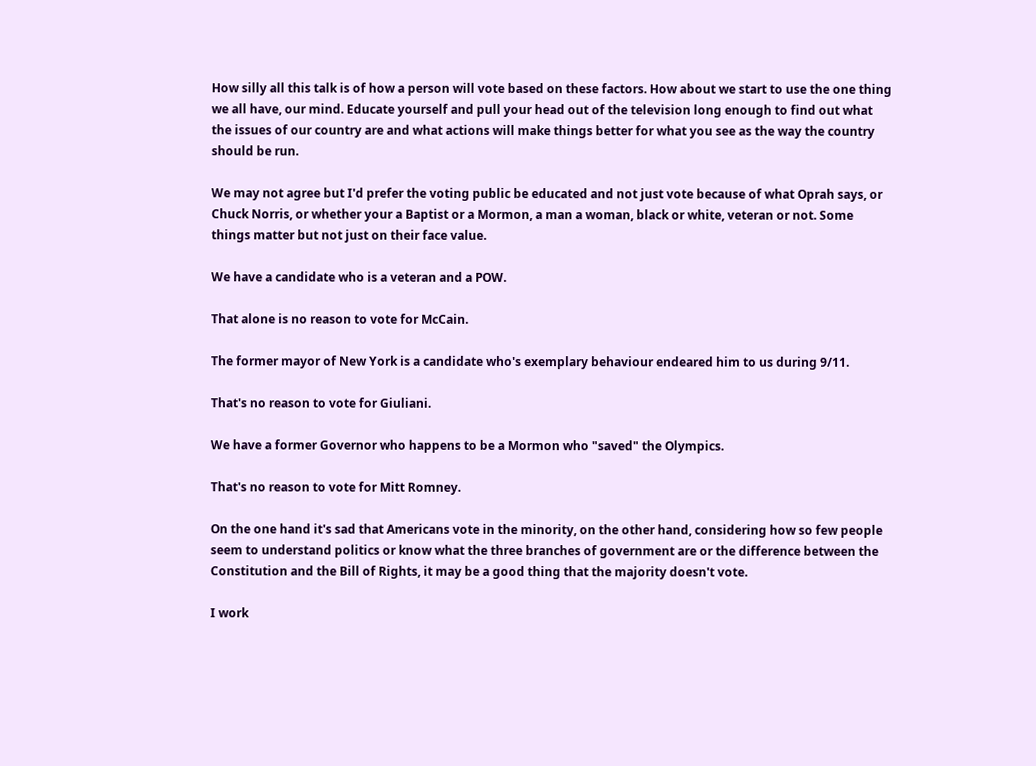How silly all this talk is of how a person will vote based on these factors. How about we start to use the one thing we all have, our mind. Educate yourself and pull your head out of the television long enough to find out what the issues of our country are and what actions will make things better for what you see as the way the country should be run.

We may not agree but I'd prefer the voting public be educated and not just vote because of what Oprah says, or Chuck Norris, or whether your a Baptist or a Mormon, a man a woman, black or white, veteran or not. Some things matter but not just on their face value.

We have a candidate who is a veteran and a POW.

That alone is no reason to vote for McCain.

The former mayor of New York is a candidate who's exemplary behaviour endeared him to us during 9/11.

That's no reason to vote for Giuliani.

We have a former Governor who happens to be a Mormon who "saved" the Olympics.

That's no reason to vote for Mitt Romney.

On the one hand it's sad that Americans vote in the minority, on the other hand, considering how so few people seem to understand politics or know what the three branches of government are or the difference between the Constitution and the Bill of Rights, it may be a good thing that the majority doesn't vote.

I work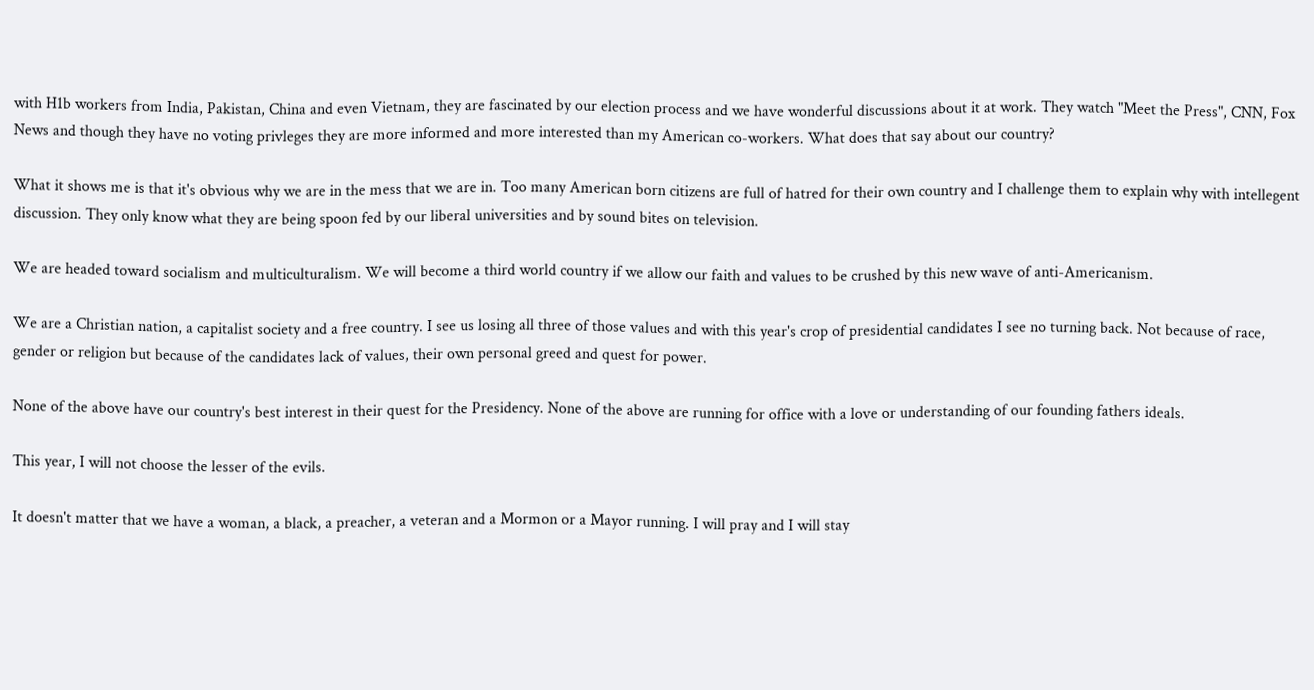with H1b workers from India, Pakistan, China and even Vietnam, they are fascinated by our election process and we have wonderful discussions about it at work. They watch "Meet the Press", CNN, Fox News and though they have no voting privleges they are more informed and more interested than my American co-workers. What does that say about our country?

What it shows me is that it's obvious why we are in the mess that we are in. Too many American born citizens are full of hatred for their own country and I challenge them to explain why with intellegent discussion. They only know what they are being spoon fed by our liberal universities and by sound bites on television.

We are headed toward socialism and multiculturalism. We will become a third world country if we allow our faith and values to be crushed by this new wave of anti-Americanism.

We are a Christian nation, a capitalist society and a free country. I see us losing all three of those values and with this year's crop of presidential candidates I see no turning back. Not because of race, gender or religion but because of the candidates lack of values, their own personal greed and quest for power.

None of the above have our country's best interest in their quest for the Presidency. None of the above are running for office with a love or understanding of our founding fathers ideals.

This year, I will not choose the lesser of the evils.

It doesn't matter that we have a woman, a black, a preacher, a veteran and a Mormon or a Mayor running. I will pray and I will stay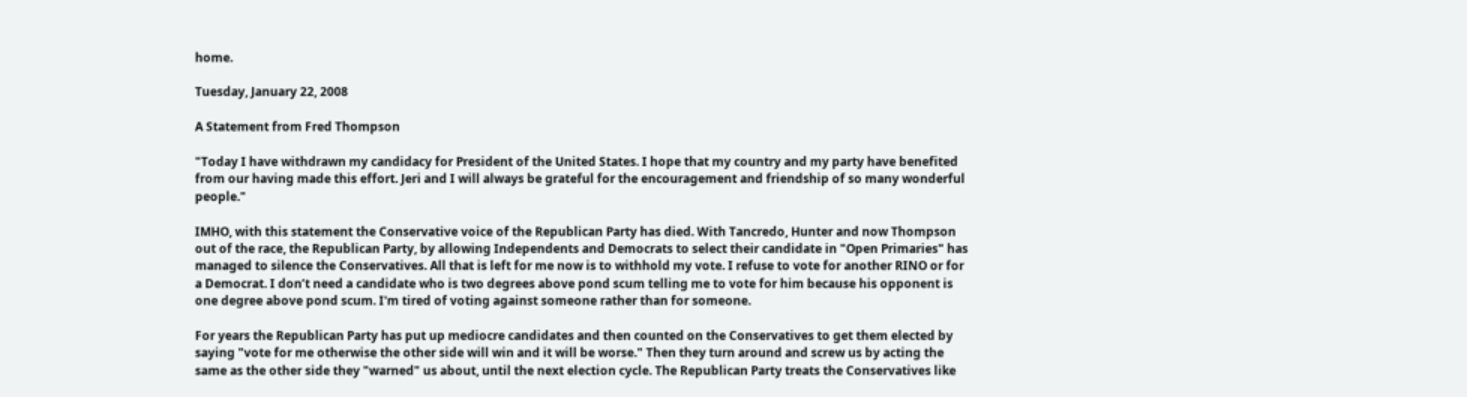home.

Tuesday, January 22, 2008

A Statement from Fred Thompson

"Today I have withdrawn my candidacy for President of the United States. I hope that my country and my party have benefited from our having made this effort. Jeri and I will always be grateful for the encouragement and friendship of so many wonderful people."

IMHO, with this statement the Conservative voice of the Republican Party has died. With Tancredo, Hunter and now Thompson out of the race, the Republican Party, by allowing Independents and Democrats to select their candidate in "Open Primaries" has managed to silence the Conservatives. All that is left for me now is to withhold my vote. I refuse to vote for another RINO or for a Democrat. I don’t need a candidate who is two degrees above pond scum telling me to vote for him because his opponent is one degree above pond scum. I'm tired of voting against someone rather than for someone.

For years the Republican Party has put up mediocre candidates and then counted on the Conservatives to get them elected by saying "vote for me otherwise the other side will win and it will be worse." Then they turn around and screw us by acting the same as the other side they "warned" us about, until the next election cycle. The Republican Party treats the Conservatives like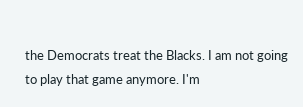the Democrats treat the Blacks. I am not going to play that game anymore. I'm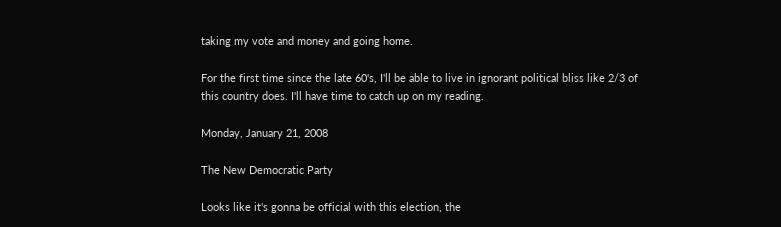taking my vote and money and going home.

For the first time since the late 60's, I'll be able to live in ignorant political bliss like 2/3 of this country does. I'll have time to catch up on my reading.

Monday, January 21, 2008

The New Democratic Party

Looks like it's gonna be official with this election, the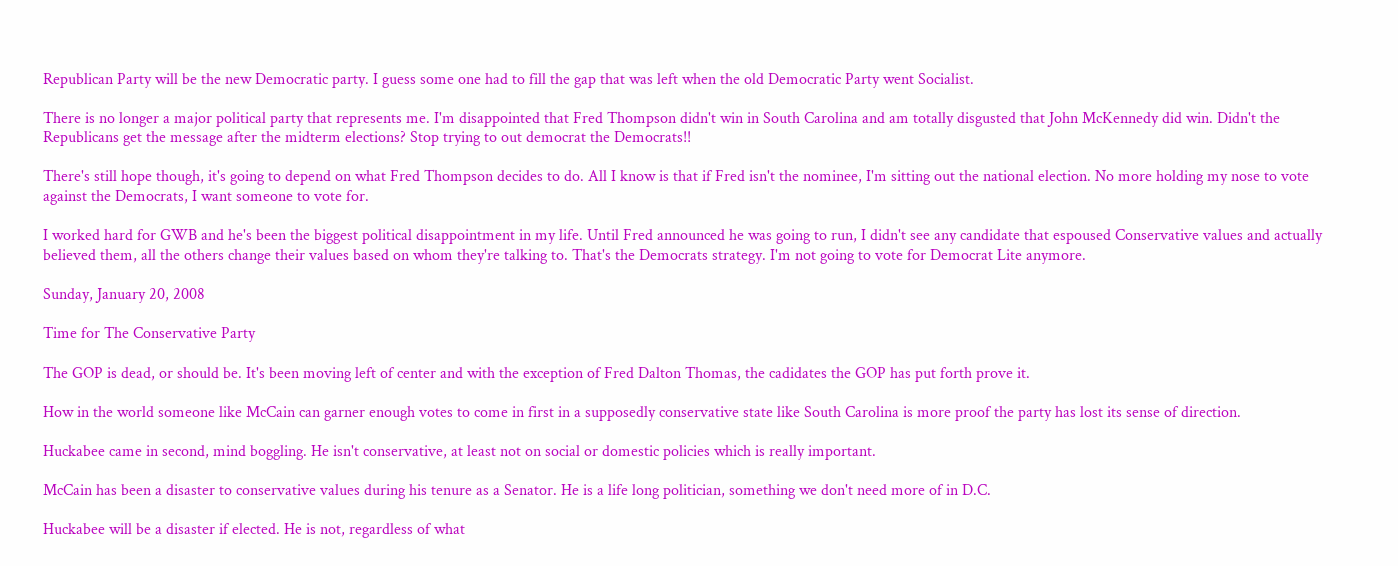Republican Party will be the new Democratic party. I guess some one had to fill the gap that was left when the old Democratic Party went Socialist.

There is no longer a major political party that represents me. I'm disappointed that Fred Thompson didn't win in South Carolina and am totally disgusted that John McKennedy did win. Didn't the Republicans get the message after the midterm elections? Stop trying to out democrat the Democrats!!

There's still hope though, it's going to depend on what Fred Thompson decides to do. All I know is that if Fred isn't the nominee, I'm sitting out the national election. No more holding my nose to vote against the Democrats, I want someone to vote for.

I worked hard for GWB and he's been the biggest political disappointment in my life. Until Fred announced he was going to run, I didn't see any candidate that espoused Conservative values and actually believed them, all the others change their values based on whom they're talking to. That's the Democrats strategy. I'm not going to vote for Democrat Lite anymore.

Sunday, January 20, 2008

Time for The Conservative Party

The GOP is dead, or should be. It's been moving left of center and with the exception of Fred Dalton Thomas, the cadidates the GOP has put forth prove it.

How in the world someone like McCain can garner enough votes to come in first in a supposedly conservative state like South Carolina is more proof the party has lost its sense of direction.

Huckabee came in second, mind boggling. He isn't conservative, at least not on social or domestic policies which is really important.

McCain has been a disaster to conservative values during his tenure as a Senator. He is a life long politician, something we don't need more of in D.C.

Huckabee will be a disaster if elected. He is not, regardless of what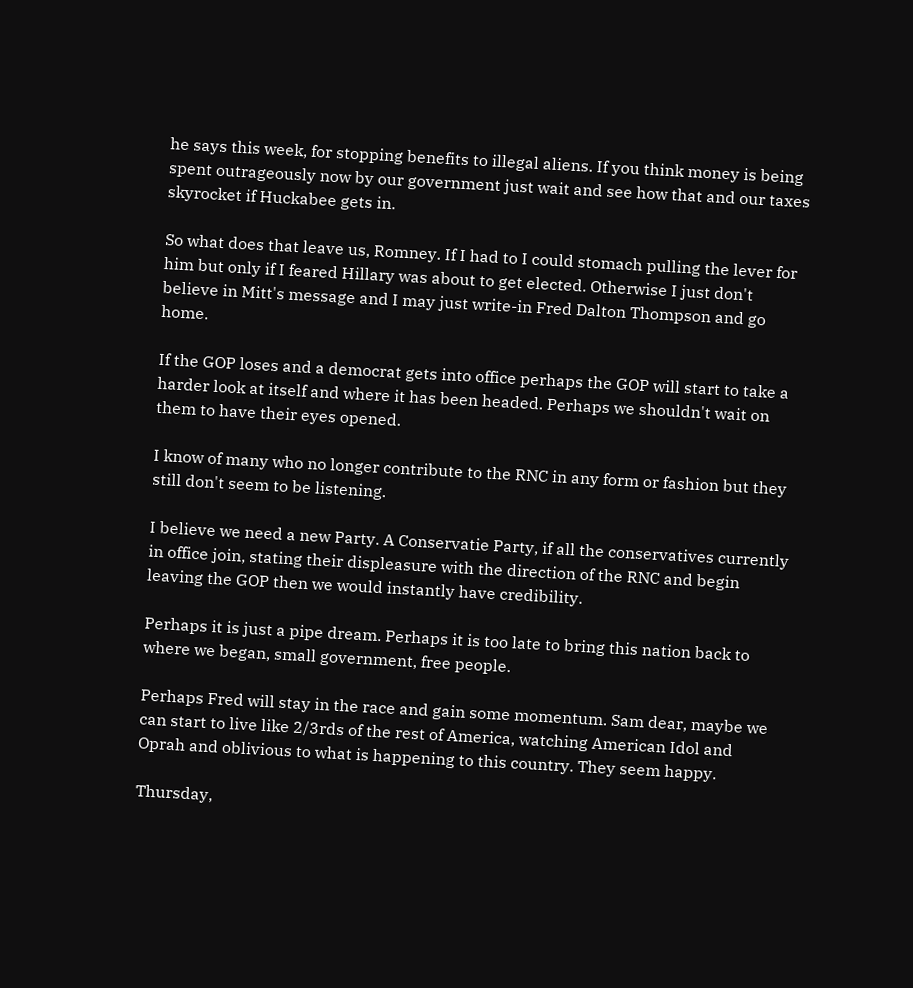he says this week, for stopping benefits to illegal aliens. If you think money is being spent outrageously now by our government just wait and see how that and our taxes skyrocket if Huckabee gets in.

So what does that leave us, Romney. If I had to I could stomach pulling the lever for him but only if I feared Hillary was about to get elected. Otherwise I just don't believe in Mitt's message and I may just write-in Fred Dalton Thompson and go home.

If the GOP loses and a democrat gets into office perhaps the GOP will start to take a harder look at itself and where it has been headed. Perhaps we shouldn't wait on them to have their eyes opened.

I know of many who no longer contribute to the RNC in any form or fashion but they still don't seem to be listening.

I believe we need a new Party. A Conservatie Party, if all the conservatives currently in office join, stating their displeasure with the direction of the RNC and begin leaving the GOP then we would instantly have credibility.

Perhaps it is just a pipe dream. Perhaps it is too late to bring this nation back to where we began, small government, free people.

Perhaps Fred will stay in the race and gain some momentum. Sam dear, maybe we can start to live like 2/3rds of the rest of America, watching American Idol and Oprah and oblivious to what is happening to this country. They seem happy.

Thursday,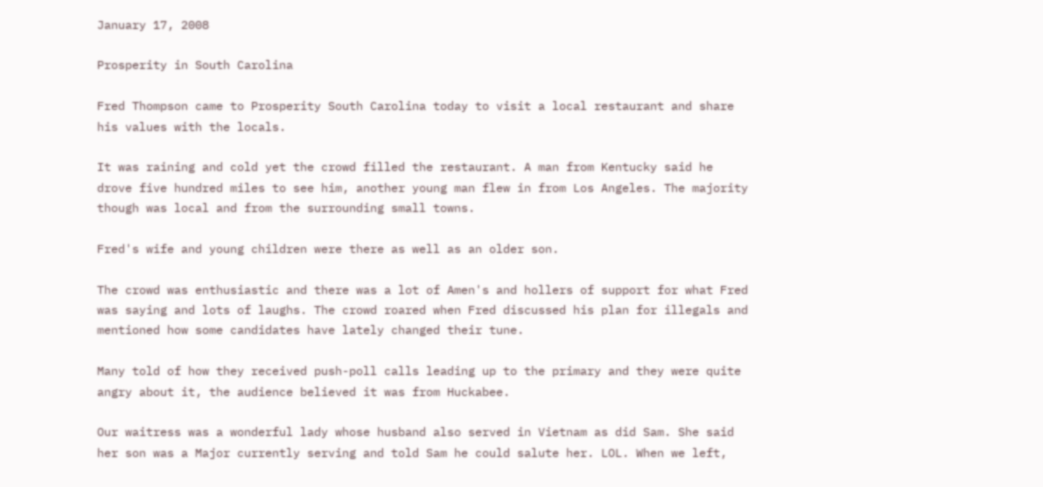January 17, 2008

Prosperity in South Carolina

Fred Thompson came to Prosperity South Carolina today to visit a local restaurant and share his values with the locals.

It was raining and cold yet the crowd filled the restaurant. A man from Kentucky said he drove five hundred miles to see him, another young man flew in from Los Angeles. The majority though was local and from the surrounding small towns.

Fred's wife and young children were there as well as an older son.

The crowd was enthusiastic and there was a lot of Amen's and hollers of support for what Fred was saying and lots of laughs. The crowd roared when Fred discussed his plan for illegals and mentioned how some candidates have lately changed their tune.

Many told of how they received push-poll calls leading up to the primary and they were quite angry about it, the audience believed it was from Huckabee.

Our waitress was a wonderful lady whose husband also served in Vietnam as did Sam. She said her son was a Major currently serving and told Sam he could salute her. LOL. When we left,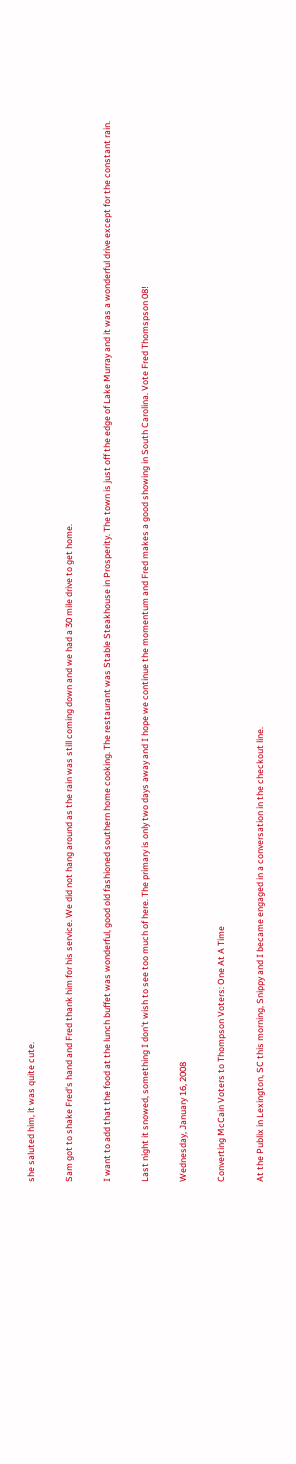she saluted him, it was quite cute.

Sam got to shake Fred's hand and Fred thank him for his service. We did not hang around as the rain was still coming down and we had a 30 mile drive to get home.

I want to add that the food at the lunch buffet was wonderful, good old fashioned southern home cooking. The restaurant was Stable Steakhouse in Prosperity. The town is just off the edge of Lake Murray and it was a wonderful drive except for the constant rain.

Last night it snowed, something I don't wish to see too much of here. The primary is only two days away and I hope we continue the momentum and Fred makes a good showing in South Carolina. Vote Fred Thomspson 08!

Wednesday, January 16, 2008

Converting McCain Voters to Thompson Voters: One At A Time

At the Publix in Lexington, SC this morning, Snippy and I became engaged in a conversation in the checkout line.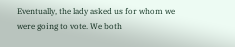Eventually, the lady asked us for whom we were going to vote. We both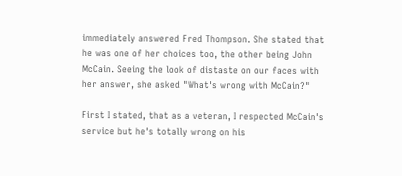immediately answered Fred Thompson. She stated that he was one of her choices too, the other being John McCain. Seeing the look of distaste on our faces with her answer, she asked "What's wrong with McCain?"

First I stated, that as a veteran, I respected McCain's service but he's totally wrong on his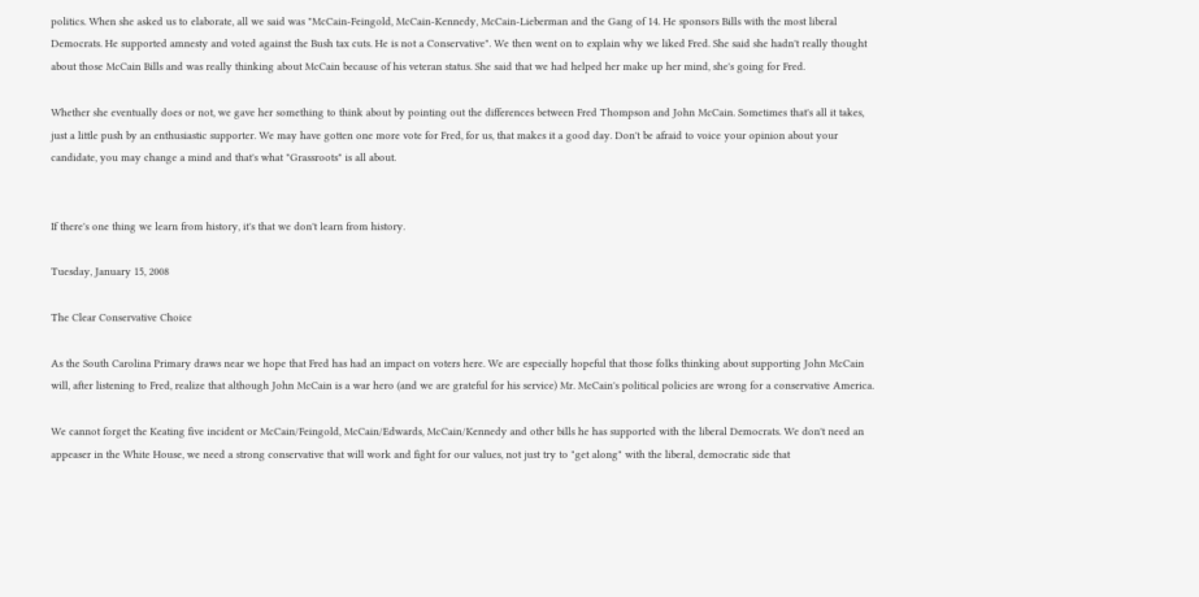politics. When she asked us to elaborate, all we said was "McCain-Feingold, McCain-Kennedy, McCain-Lieberman and the Gang of 14. He sponsors Bills with the most liberal Democrats. He supported amnesty and voted against the Bush tax cuts. He is not a Conservative". We then went on to explain why we liked Fred. She said she hadn't really thought about those McCain Bills and was really thinking about McCain because of his veteran status. She said that we had helped her make up her mind, she's going for Fred.

Whether she eventually does or not, we gave her something to think about by pointing out the differences between Fred Thompson and John McCain. Sometimes that's all it takes, just a little push by an enthusiastic supporter. We may have gotten one more vote for Fred, for us, that makes it a good day. Don't be afraid to voice your opinion about your candidate, you may change a mind and that's what "Grassroots" is all about.


If there's one thing we learn from history, it's that we don't learn from history.

Tuesday, January 15, 2008

The Clear Conservative Choice

As the South Carolina Primary draws near we hope that Fred has had an impact on voters here. We are especially hopeful that those folks thinking about supporting John McCain will, after listening to Fred, realize that although John McCain is a war hero (and we are grateful for his service) Mr. McCain's political policies are wrong for a conservative America.

We cannot forget the Keating five incident or McCain/Feingold, McCain/Edwards, McCain/Kennedy and other bills he has supported with the liberal Democrats. We don't need an appeaser in the White House, we need a strong conservative that will work and fight for our values, not just try to "get along" with the liberal, democratic side that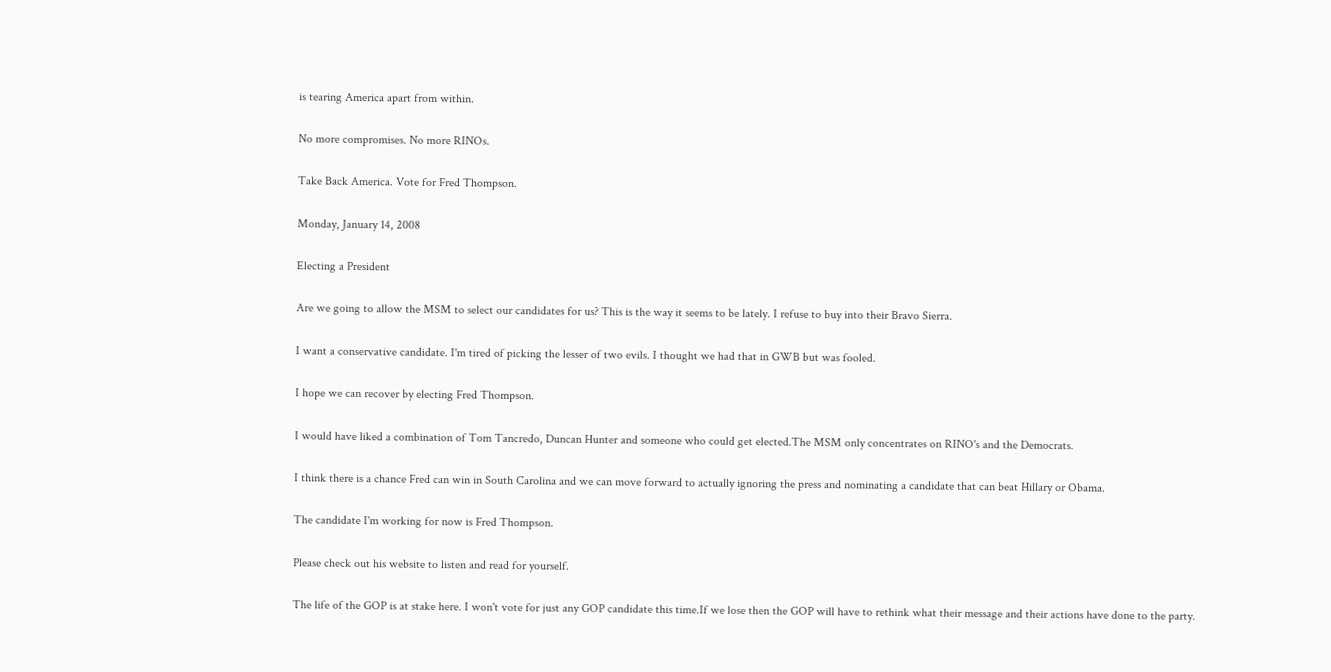is tearing America apart from within.

No more compromises. No more RINOs.

Take Back America. Vote for Fred Thompson.

Monday, January 14, 2008

Electing a President

Are we going to allow the MSM to select our candidates for us? This is the way it seems to be lately. I refuse to buy into their Bravo Sierra.

I want a conservative candidate. I'm tired of picking the lesser of two evils. I thought we had that in GWB but was fooled.

I hope we can recover by electing Fred Thompson.

I would have liked a combination of Tom Tancredo, Duncan Hunter and someone who could get elected.The MSM only concentrates on RINO's and the Democrats.

I think there is a chance Fred can win in South Carolina and we can move forward to actually ignoring the press and nominating a candidate that can beat Hillary or Obama.

The candidate I'm working for now is Fred Thompson.

Please check out his website to listen and read for yourself.

The life of the GOP is at stake here. I won't vote for just any GOP candidate this time.If we lose then the GOP will have to rethink what their message and their actions have done to the party.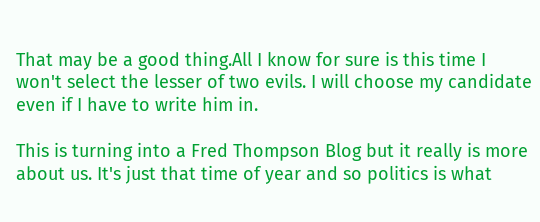That may be a good thing.All I know for sure is this time I won't select the lesser of two evils. I will choose my candidate even if I have to write him in.

This is turning into a Fred Thompson Blog but it really is more about us. It's just that time of year and so politics is what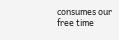consumes our free time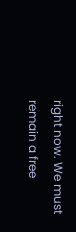right now. We must remain a free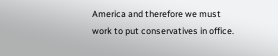America and therefore we must work to put conservatives in office.